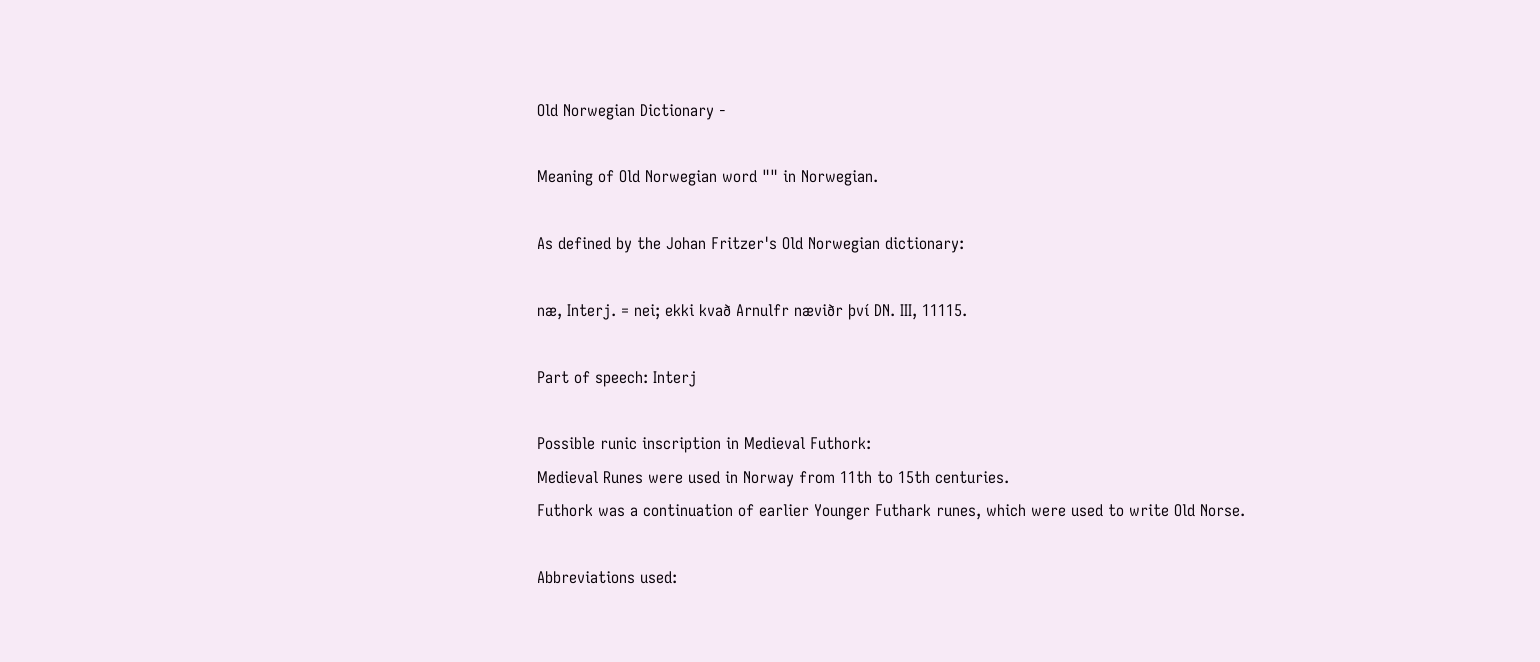Old Norwegian Dictionary -

Meaning of Old Norwegian word "" in Norwegian.

As defined by the Johan Fritzer's Old Norwegian dictionary:

næ, Interj. = nei; ekki kvað Arnulfr næviðr því DN. III, 11115.

Part of speech: Interj

Possible runic inscription in Medieval Futhork:
Medieval Runes were used in Norway from 11th to 15th centuries.
Futhork was a continuation of earlier Younger Futhark runes, which were used to write Old Norse.

Abbreviations used: